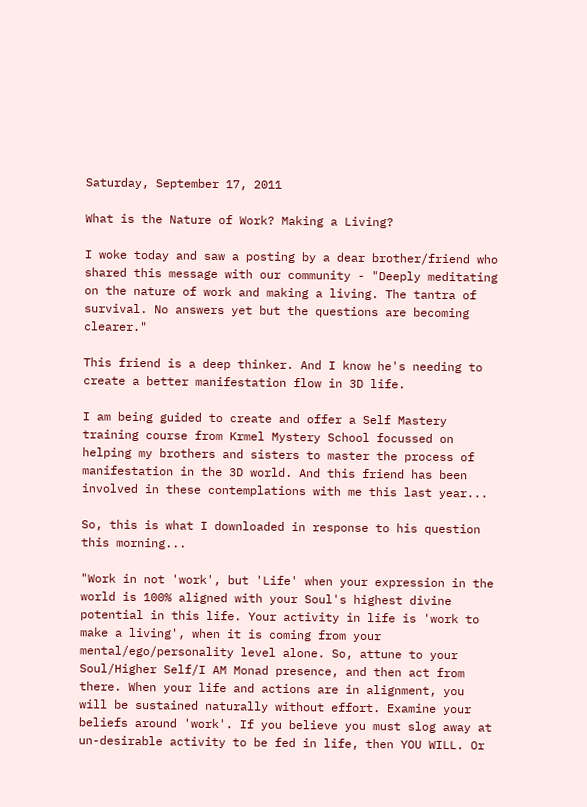Saturday, September 17, 2011

What is the Nature of Work? Making a Living?

I woke today and saw a posting by a dear brother/friend who shared this message with our community - "Deeply meditating on the nature of work and making a living. The tantra of survival. No answers yet but the questions are becoming clearer."

This friend is a deep thinker. And I know he's needing to create a better manifestation flow in 3D life.

I am being guided to create and offer a Self Mastery training course from Krmel Mystery School focussed on helping my brothers and sisters to master the process of manifestation in the 3D world. And this friend has been involved in these contemplations with me this last year...

So, this is what I downloaded in response to his question this morning...

"Work in not 'work', but 'Life' when your expression in the world is 100% aligned with your Soul's highest divine potential in this life. Your activity in life is 'work to make a living', when it is coming from your mental/ego/personality level alone. So, attune to your Soul/Higher Self/I AM Monad presence, and then act from there. When your life and actions are in alignment, you will be sustained naturally without effort. Examine your beliefs around 'work'. If you believe you must slog away at un-desirable activity to be fed in life, then YOU WILL. Or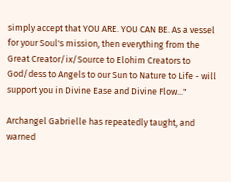simply accept that YOU ARE. YOU CAN BE. As a vessel for your Soul's mission, then everything from the Great Creator/ix/Source to Elohim Creators to God/dess to Angels to our Sun to Nature to Life - will support you in Divine Ease and Divine Flow..."

Archangel Gabrielle has repeatedly taught, and warned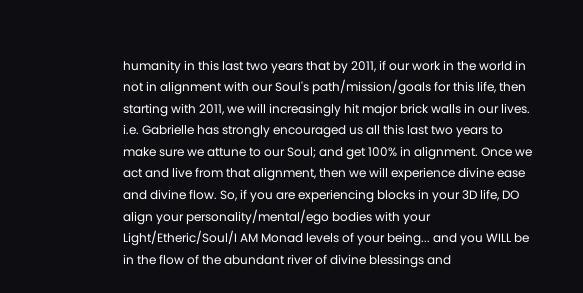humanity in this last two years that by 2011, if our work in the world in not in alignment with our Soul's path/mission/goals for this life, then starting with 2011, we will increasingly hit major brick walls in our lives. i.e. Gabrielle has strongly encouraged us all this last two years to make sure we attune to our Soul; and get 100% in alignment. Once we act and live from that alignment, then we will experience divine ease and divine flow. So, if you are experiencing blocks in your 3D life, DO align your personality/mental/ego bodies with your Light/Etheric/Soul/I AM Monad levels of your being... and you WILL be in the flow of the abundant river of divine blessings and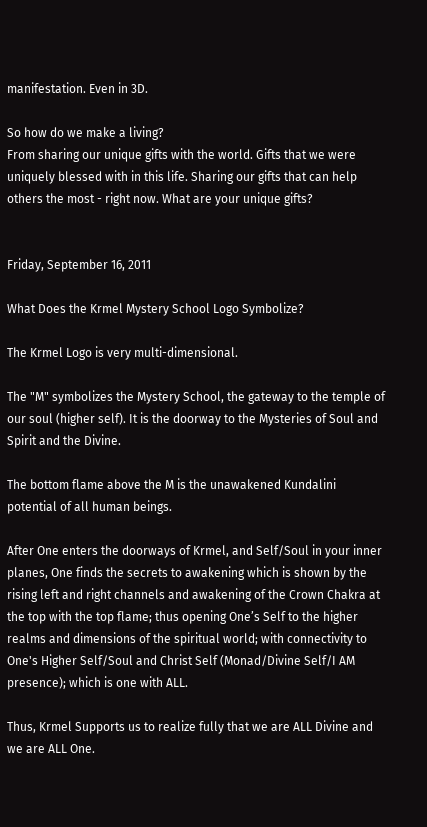manifestation. Even in 3D.

So how do we make a living?
From sharing our unique gifts with the world. Gifts that we were uniquely blessed with in this life. Sharing our gifts that can help others the most - right now. What are your unique gifts?


Friday, September 16, 2011

What Does the Krmel Mystery School Logo Symbolize?

The Krmel Logo is very multi-dimensional.

The "M" symbolizes the Mystery School, the gateway to the temple of our soul (higher self). It is the doorway to the Mysteries of Soul and Spirit and the Divine.

The bottom flame above the M is the unawakened Kundalini potential of all human beings.

After One enters the doorways of Krmel, and Self/Soul in your inner planes, One finds the secrets to awakening which is shown by the rising left and right channels and awakening of the Crown Chakra at the top with the top flame; thus opening One’s Self to the higher realms and dimensions of the spiritual world; with connectivity to One's Higher Self/Soul and Christ Self (Monad/Divine Self/I AM presence); which is one with ALL.

Thus, Krmel Supports us to realize fully that we are ALL Divine and we are ALL One.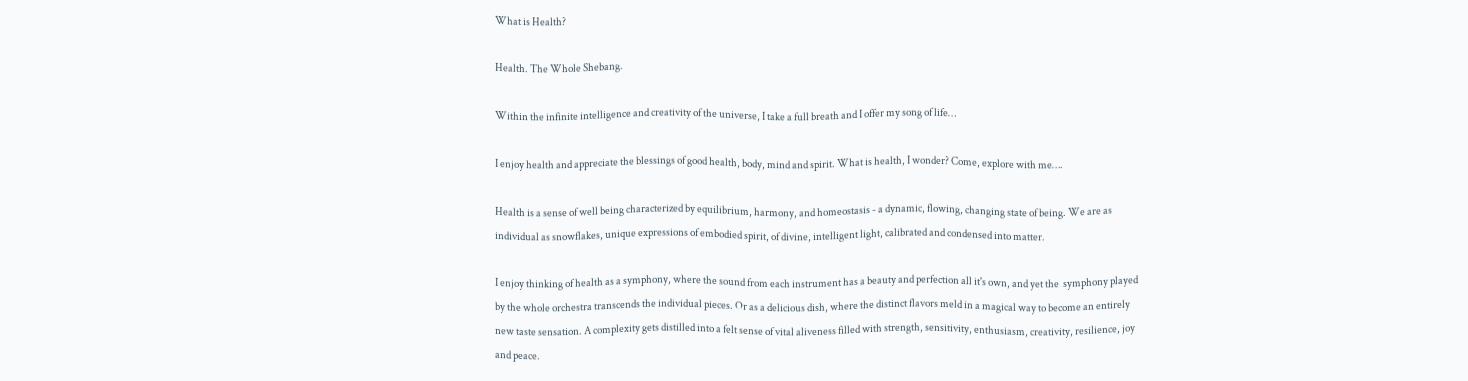What is Health?

Health. The Whole Shebang.

Within the infinite intelligence and creativity of the universe, I take a full breath and I offer my song of life…

I enjoy health and appreciate the blessings of good health, body, mind and spirit. What is health, I wonder? Come, explore with me….

Health is a sense of well being characterized by equilibrium, harmony, and homeostasis - a dynamic, flowing, changing state of being. We are as individual as snowflakes, unique expressions of embodied spirit, of divine, intelligent light, calibrated and condensed into matter.

I enjoy thinking of health as a symphony, where the sound from each instrument has a beauty and perfection all it's own, and yet the  symphony played by the whole orchestra transcends the individual pieces. Or as a delicious dish, where the distinct flavors meld in a magical way to become an entirely new taste sensation. A complexity gets distilled into a felt sense of vital aliveness filled with strength, sensitivity, enthusiasm, creativity, resilience, joy and peace.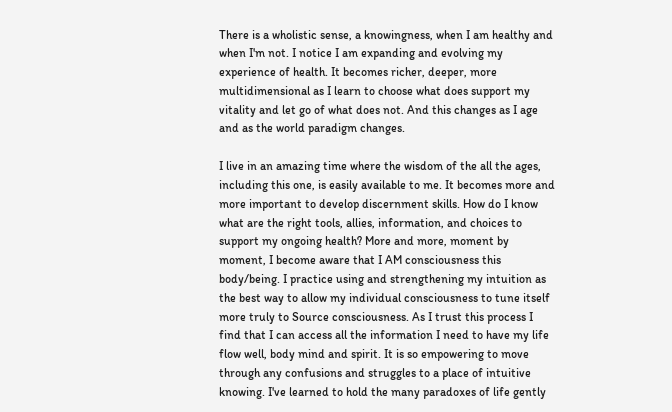There is a wholistic sense, a knowingness, when I am healthy and when I'm not. I notice I am expanding and evolving my experience of health. It becomes richer, deeper, more multidimensional as I learn to choose what does support my vitality and let go of what does not. And this changes as I age and as the world paradigm changes.

I live in an amazing time where the wisdom of the all the ages, including this one, is easily available to me. It becomes more and more important to develop discernment skills. How do I know what are the right tools, allies, information, and choices to support my ongoing health? More and more, moment by moment, I become aware that I AM consciousness this body/being. I practice using and strengthening my intuition as the best way to allow my individual consciousness to tune itself more truly to Source consciousness. As I trust this process I find that I can access all the information I need to have my life flow well, body mind and spirit. It is so empowering to move through any confusions and struggles to a place of intuitive knowing. I've learned to hold the many paradoxes of life gently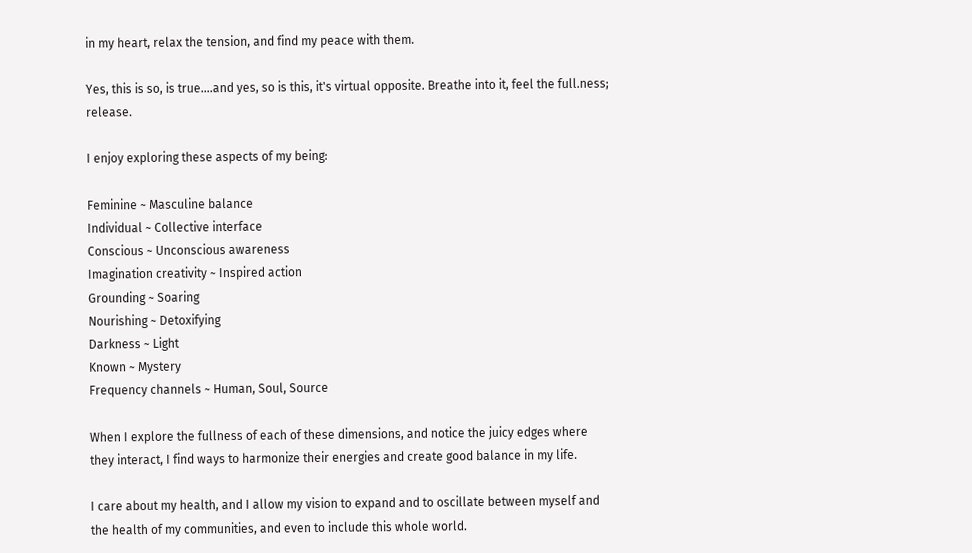in my heart, relax the tension, and find my peace with them.

Yes, this is so, is true….and yes, so is this, it's virtual opposite. Breathe into it, feel the full.ness; release.

I enjoy exploring these aspects of my being:

Feminine ~ Masculine balance
Individual ~ Collective interface
Conscious ~ Unconscious awareness
Imagination creativity ~ Inspired action
Grounding ~ Soaring
Nourishing ~ Detoxifying
Darkness ~ Light
Known ~ Mystery
Frequency channels ~ Human, Soul, Source

When I explore the fullness of each of these dimensions, and notice the juicy edges where they interact, I find ways to harmonize their energies and create good balance in my life.

I care about my health, and I allow my vision to expand and to oscillate between myself and the health of my communities, and even to include this whole world.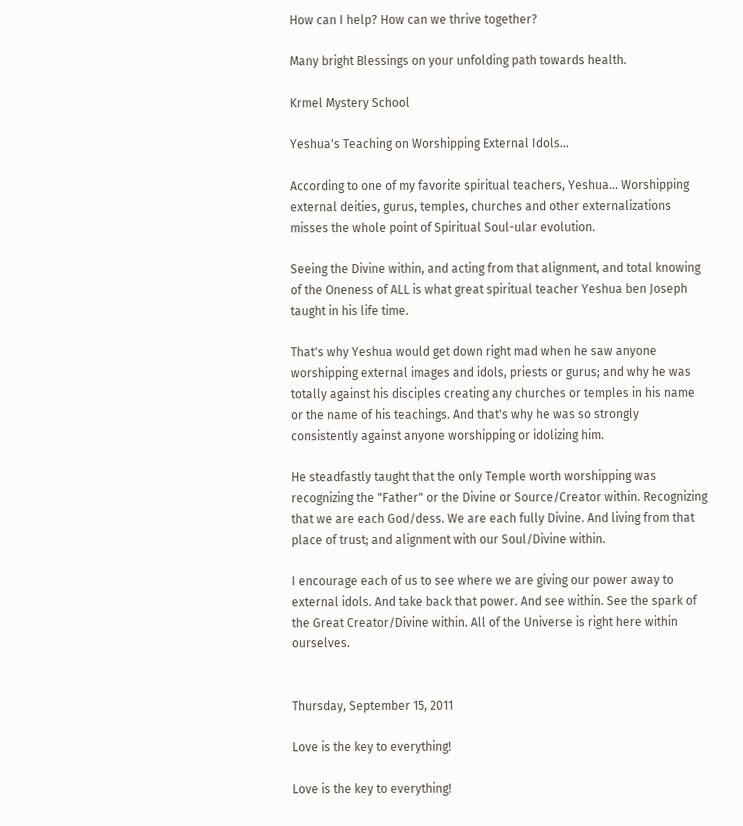How can I help? How can we thrive together?

Many bright Blessings on your unfolding path towards health.

Krmel Mystery School

Yeshua's Teaching on Worshipping External Idols...

According to one of my favorite spiritual teachers, Yeshua... Worshipping external deities, gurus, temples, churches and other externalizations misses the whole point of Spiritual Soul-ular evolution.

Seeing the Divine within, and acting from that alignment, and total knowing of the Oneness of ALL is what great spiritual teacher Yeshua ben Joseph taught in his life time.

That's why Yeshua would get down right mad when he saw anyone worshipping external images and idols, priests or gurus; and why he was totally against his disciples creating any churches or temples in his name or the name of his teachings. And that's why he was so strongly consistently against anyone worshipping or idolizing him.

He steadfastly taught that the only Temple worth worshipping was recognizing the "Father" or the Divine or Source/Creator within. Recognizing that we are each God/dess. We are each fully Divine. And living from that place of trust; and alignment with our Soul/Divine within.

I encourage each of us to see where we are giving our power away to external idols. And take back that power. And see within. See the spark of the Great Creator/Divine within. All of the Universe is right here within ourselves.


Thursday, September 15, 2011

Love is the key to everything!

Love is the key to everything!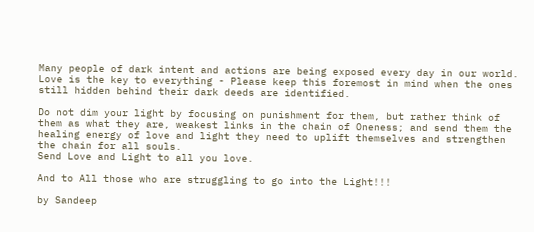Many people of dark intent and actions are being exposed every day in our world. Love is the key to everything - Please keep this foremost in mind when the ones still hidden behind their dark deeds are identified.

Do not dim your light by focusing on punishment for them, but rather think of them as what they are, weakest links in the chain of Oneness; and send them the healing energy of love and light they need to uplift themselves and strengthen the chain for all souls.
Send Love and Light to all you love.

And to All those who are struggling to go into the Light!!!

by Sandeep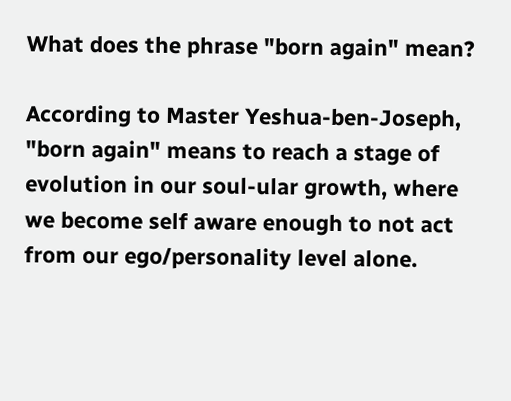What does the phrase "born again" mean?

According to Master Yeshua-ben-Joseph, "born again" means to reach a stage of evolution in our soul-ular growth, where we become self aware enough to not act from our ego/personality level alone.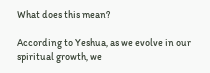What does this mean?

According to Yeshua, as we evolve in our spiritual growth, we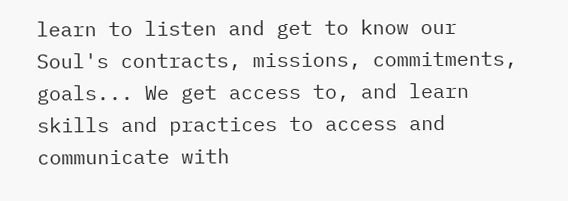learn to listen and get to know our Soul's contracts, missions, commitments, goals... We get access to, and learn skills and practices to access and communicate with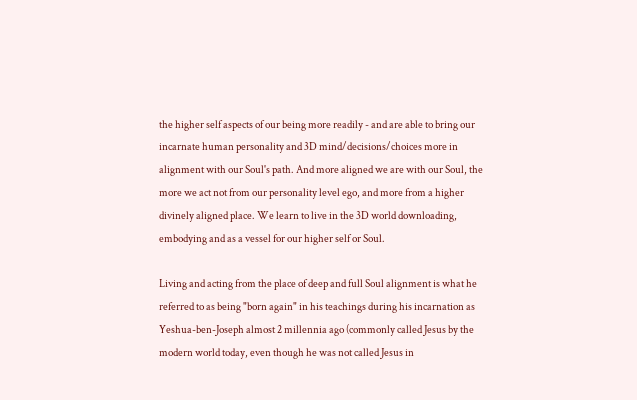the higher self aspects of our being more readily - and are able to bring our incarnate human personality and 3D mind/decisions/choices more in alignment with our Soul's path. And more aligned we are with our Soul, the more we act not from our personality level ego, and more from a higher divinely aligned place. We learn to live in the 3D world downloading, embodying and as a vessel for our higher self or Soul.

Living and acting from the place of deep and full Soul alignment is what he referred to as being "born again" in his teachings during his incarnation as Yeshua-ben-Joseph almost 2 millennia ago (commonly called Jesus by the modern world today, even though he was not called Jesus in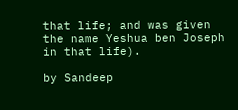that life; and was given the name Yeshua ben Joseph in that life).

by Sandeep